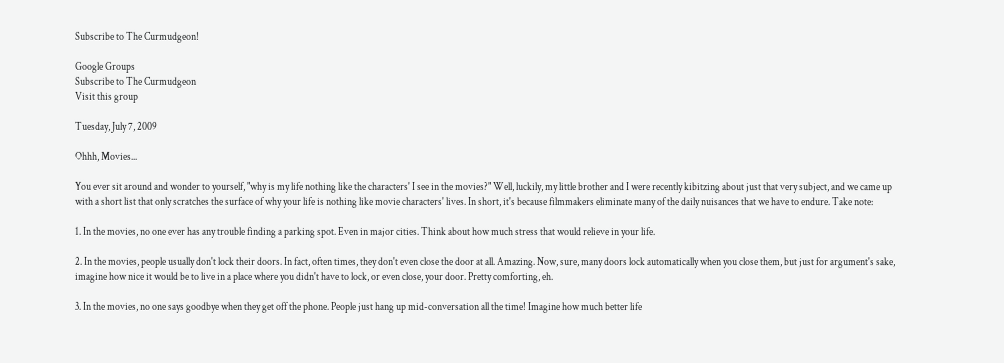Subscribe to The Curmudgeon!

Google Groups
Subscribe to The Curmudgeon
Visit this group

Tuesday, July 7, 2009

Ohhh, Movies...

You ever sit around and wonder to yourself, "why is my life nothing like the characters' I see in the movies?" Well, luckily, my little brother and I were recently kibitzing about just that very subject, and we came up with a short list that only scratches the surface of why your life is nothing like movie characters' lives. In short, it's because filmmakers eliminate many of the daily nuisances that we have to endure. Take note:

1. In the movies, no one ever has any trouble finding a parking spot. Even in major cities. Think about how much stress that would relieve in your life.

2. In the movies, people usually don't lock their doors. In fact, often times, they don't even close the door at all. Amazing. Now, sure, many doors lock automatically when you close them, but just for argument's sake, imagine how nice it would be to live in a place where you didn't have to lock, or even close, your door. Pretty comforting, eh.

3. In the movies, no one says goodbye when they get off the phone. People just hang up mid-conversation all the time! Imagine how much better life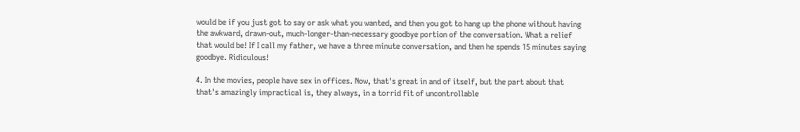would be if you just got to say or ask what you wanted, and then you got to hang up the phone without having the awkward, drawn-out, much-longer-than-necessary goodbye portion of the conversation. What a relief that would be! If I call my father, we have a three minute conversation, and then he spends 15 minutes saying goodbye. Ridiculous!

4. In the movies, people have sex in offices. Now, that's great in and of itself, but the part about that that's amazingly impractical is, they always, in a torrid fit of uncontrollable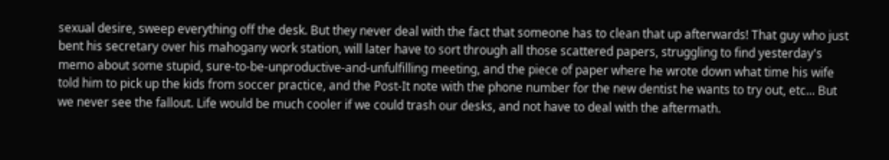sexual desire, sweep everything off the desk. But they never deal with the fact that someone has to clean that up afterwards! That guy who just bent his secretary over his mahogany work station, will later have to sort through all those scattered papers, struggling to find yesterday's memo about some stupid, sure-to-be-unproductive-and-unfulfilling meeting, and the piece of paper where he wrote down what time his wife told him to pick up the kids from soccer practice, and the Post-It note with the phone number for the new dentist he wants to try out, etc... But we never see the fallout. Life would be much cooler if we could trash our desks, and not have to deal with the aftermath.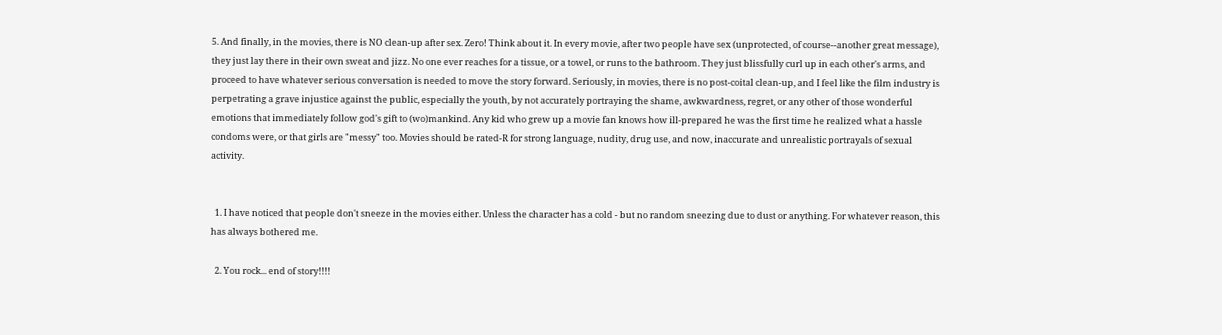5. And finally, in the movies, there is NO clean-up after sex. Zero! Think about it. In every movie, after two people have sex (unprotected, of course--another great message), they just lay there in their own sweat and jizz. No one ever reaches for a tissue, or a towel, or runs to the bathroom. They just blissfully curl up in each other's arms, and proceed to have whatever serious conversation is needed to move the story forward. Seriously, in movies, there is no post-coital clean-up, and I feel like the film industry is perpetrating a grave injustice against the public, especially the youth, by not accurately portraying the shame, awkwardness, regret, or any other of those wonderful emotions that immediately follow god's gift to (wo)mankind. Any kid who grew up a movie fan knows how ill-prepared he was the first time he realized what a hassle condoms were, or that girls are "messy" too. Movies should be rated-R for strong language, nudity, drug use, and now, inaccurate and unrealistic portrayals of sexual activity.


  1. I have noticed that people don't sneeze in the movies either. Unless the character has a cold - but no random sneezing due to dust or anything. For whatever reason, this has always bothered me.

  2. You rock... end of story!!!!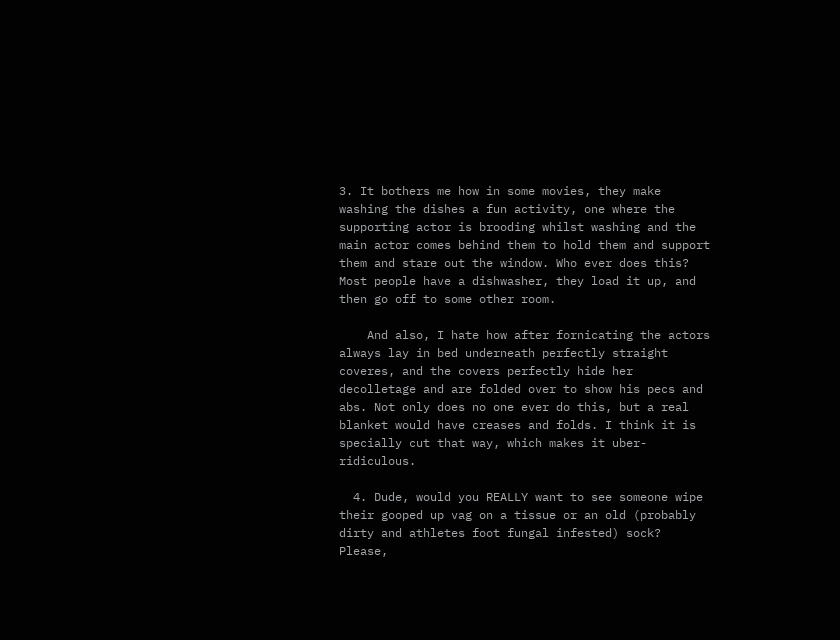3. It bothers me how in some movies, they make washing the dishes a fun activity, one where the supporting actor is brooding whilst washing and the main actor comes behind them to hold them and support them and stare out the window. Who ever does this? Most people have a dishwasher, they load it up, and then go off to some other room.

    And also, I hate how after fornicating the actors always lay in bed underneath perfectly straight coveres, and the covers perfectly hide her decolletage and are folded over to show his pecs and abs. Not only does no one ever do this, but a real blanket would have creases and folds. I think it is specially cut that way, which makes it uber-ridiculous.

  4. Dude, would you REALLY want to see someone wipe their gooped up vag on a tissue or an old (probably dirty and athletes foot fungal infested) sock? Please,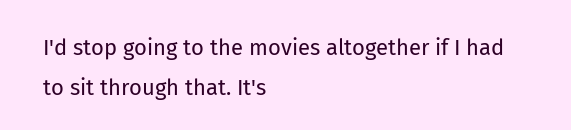I'd stop going to the movies altogether if I had to sit through that. It's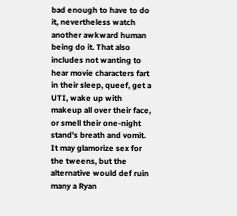bad enough to have to do it, nevertheless watch another awkward human being do it. That also includes not wanting to hear movie characters fart in their sleep, queef, get a UTI, wake up with makeup all over their face, or smell their one-night stand's breath and vomit. It may glamorize sex for the tweens, but the alternative would def ruin many a Ryan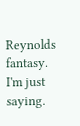Reynolds fantasy. I'm just saying.